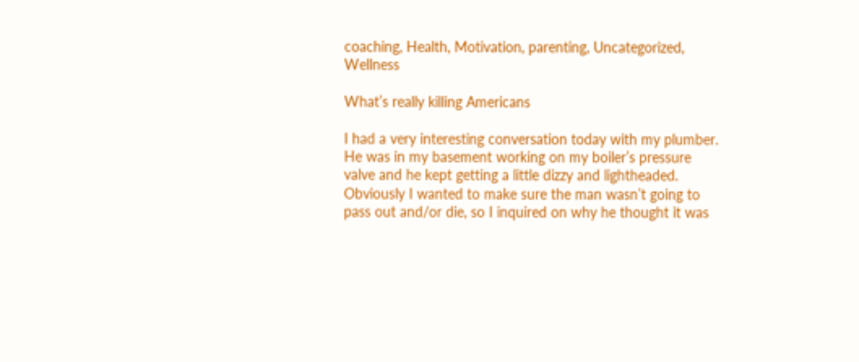coaching, Health, Motivation, parenting, Uncategorized, Wellness

What’s really killing Americans

I had a very interesting conversation today with my plumber. He was in my basement working on my boiler’s pressure valve and he kept getting a little dizzy and lightheaded. Obviously I wanted to make sure the man wasn’t going to pass out and/or die, so I inquired on why he thought it was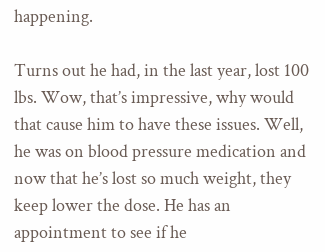happening.

Turns out he had, in the last year, lost 100 lbs. Wow, that’s impressive, why would that cause him to have these issues. Well, he was on blood pressure medication and now that he’s lost so much weight, they keep lower the dose. He has an appointment to see if he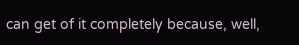can get of it completely because, well,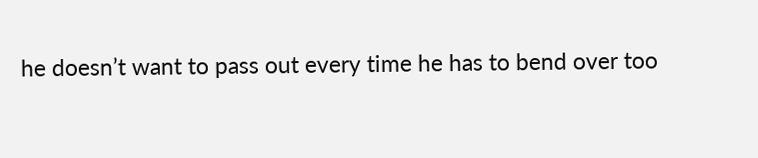he doesn’t want to pass out every time he has to bend over too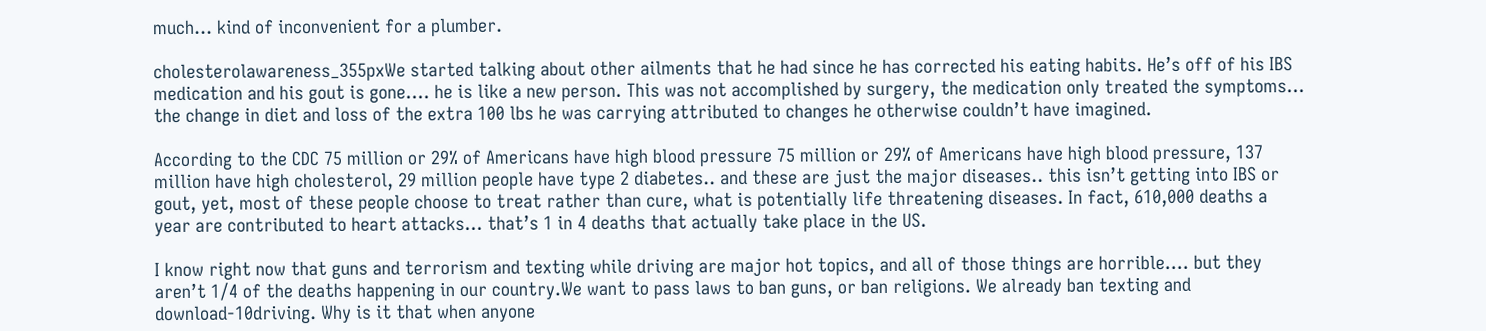much… kind of inconvenient for a plumber.

cholesterolawareness_355pxWe started talking about other ailments that he had since he has corrected his eating habits. He’s off of his IBS medication and his gout is gone…. he is like a new person. This was not accomplished by surgery, the medication only treated the symptoms… the change in diet and loss of the extra 100 lbs he was carrying attributed to changes he otherwise couldn’t have imagined.

According to the CDC 75 million or 29% of Americans have high blood pressure 75 million or 29% of Americans have high blood pressure, 137 million have high cholesterol, 29 million people have type 2 diabetes.. and these are just the major diseases.. this isn’t getting into IBS or gout, yet, most of these people choose to treat rather than cure, what is potentially life threatening diseases. In fact, 610,000 deaths a year are contributed to heart attacks… that’s 1 in 4 deaths that actually take place in the US.

I know right now that guns and terrorism and texting while driving are major hot topics, and all of those things are horrible…. but they aren’t 1/4 of the deaths happening in our country.We want to pass laws to ban guns, or ban religions. We already ban texting and download-10driving. Why is it that when anyone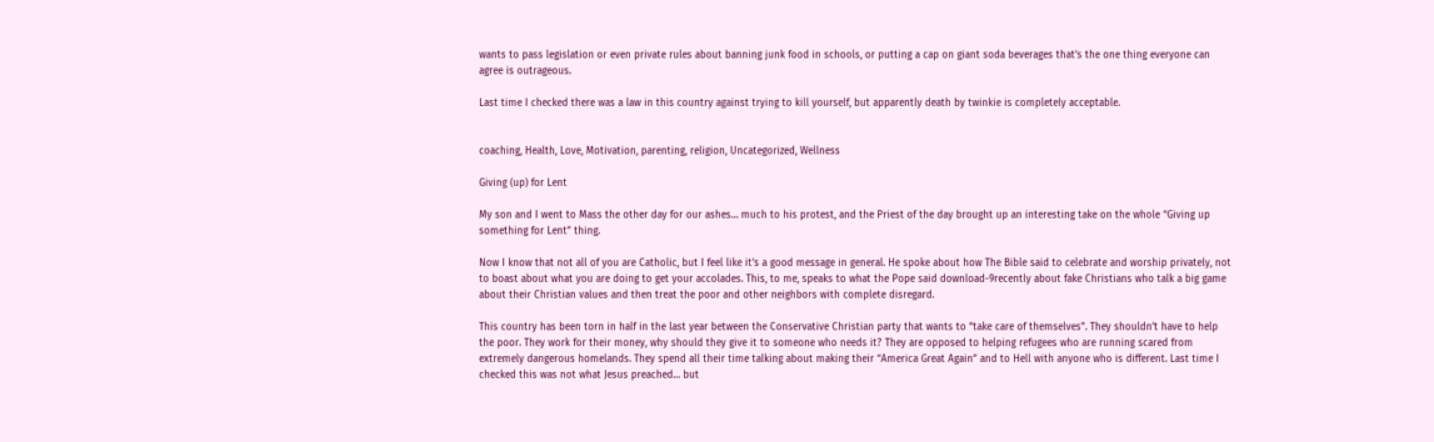wants to pass legislation or even private rules about banning junk food in schools, or putting a cap on giant soda beverages that’s the one thing everyone can agree is outrageous.

Last time I checked there was a law in this country against trying to kill yourself, but apparently death by twinkie is completely acceptable.


coaching, Health, Love, Motivation, parenting, religion, Uncategorized, Wellness

Giving (up) for Lent

My son and I went to Mass the other day for our ashes… much to his protest, and the Priest of the day brought up an interesting take on the whole “Giving up something for Lent” thing.

Now I know that not all of you are Catholic, but I feel like it’s a good message in general. He spoke about how The Bible said to celebrate and worship privately, not to boast about what you are doing to get your accolades. This, to me, speaks to what the Pope said download-9recently about fake Christians who talk a big game about their Christian values and then treat the poor and other neighbors with complete disregard.

This country has been torn in half in the last year between the Conservative Christian party that wants to “take care of themselves”. They shouldn’t have to help the poor. They work for their money, why should they give it to someone who needs it? They are opposed to helping refugees who are running scared from extremely dangerous homelands. They spend all their time talking about making their “America Great Again” and to Hell with anyone who is different. Last time I checked this was not what Jesus preached… but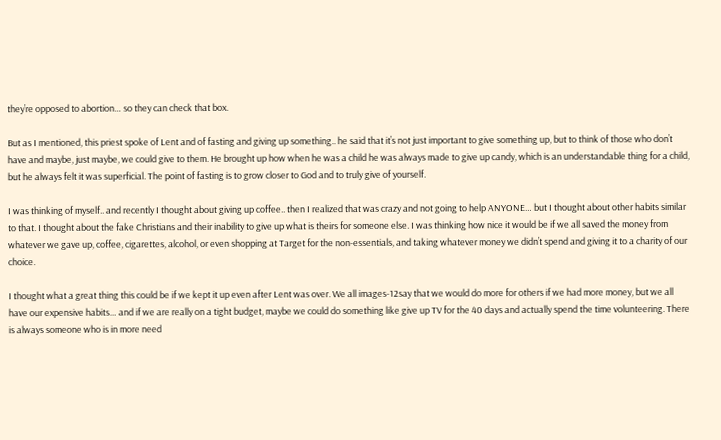they’re opposed to abortion… so they can check that box.

But as I mentioned, this priest spoke of Lent and of fasting and giving up something.. he said that it’s not just important to give something up, but to think of those who don’t have and maybe, just maybe, we could give to them. He brought up how when he was a child he was always made to give up candy, which is an understandable thing for a child, but he always felt it was superficial. The point of fasting is to grow closer to God and to truly give of yourself.

I was thinking of myself.. and recently I thought about giving up coffee.. then I realized that was crazy and not going to help ANYONE… but I thought about other habits similar to that. I thought about the fake Christians and their inability to give up what is theirs for someone else. I was thinking how nice it would be if we all saved the money from whatever we gave up, coffee, cigarettes, alcohol, or even shopping at Target for the non-essentials, and taking whatever money we didn’t spend and giving it to a charity of our choice.

I thought what a great thing this could be if we kept it up even after Lent was over. We all images-12say that we would do more for others if we had more money, but we all have our expensive habits… and if we are really on a tight budget, maybe we could do something like give up TV for the 40 days and actually spend the time volunteering. There is always someone who is in more need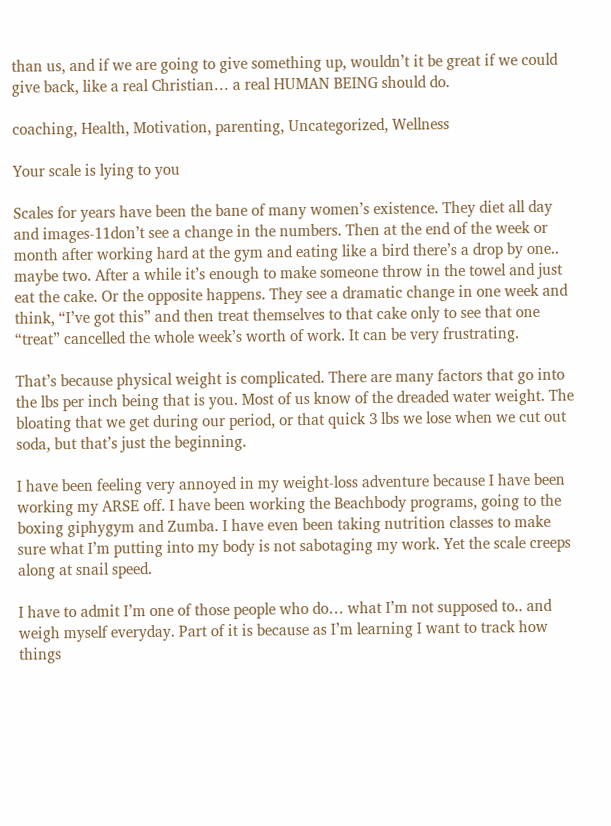than us, and if we are going to give something up, wouldn’t it be great if we could give back, like a real Christian… a real HUMAN BEING should do.

coaching, Health, Motivation, parenting, Uncategorized, Wellness

Your scale is lying to you

Scales for years have been the bane of many women’s existence. They diet all day and images-11don’t see a change in the numbers. Then at the end of the week or month after working hard at the gym and eating like a bird there’s a drop by one.. maybe two. After a while it’s enough to make someone throw in the towel and just eat the cake. Or the opposite happens. They see a dramatic change in one week and think, “I’ve got this” and then treat themselves to that cake only to see that one “treat” cancelled the whole week’s worth of work. It can be very frustrating.

That’s because physical weight is complicated. There are many factors that go into the lbs per inch being that is you. Most of us know of the dreaded water weight. The bloating that we get during our period, or that quick 3 lbs we lose when we cut out soda, but that’s just the beginning.

I have been feeling very annoyed in my weight-loss adventure because I have been working my ARSE off. I have been working the Beachbody programs, going to the boxing giphygym and Zumba. I have even been taking nutrition classes to make sure what I’m putting into my body is not sabotaging my work. Yet the scale creeps along at snail speed.

I have to admit I’m one of those people who do… what I’m not supposed to.. and weigh myself everyday. Part of it is because as I’m learning I want to track how things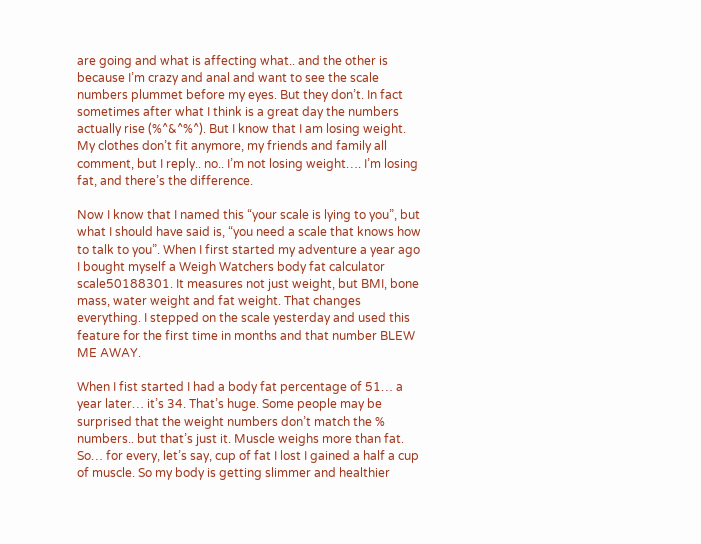are going and what is affecting what.. and the other is because I’m crazy and anal and want to see the scale numbers plummet before my eyes. But they don’t. In fact sometimes after what I think is a great day the numbers actually rise (%^&^%^). But I know that I am losing weight. My clothes don’t fit anymore, my friends and family all comment, but I reply.. no.. I’m not losing weight…. I’m losing fat, and there’s the difference.

Now I know that I named this “your scale is lying to you”, but what I should have said is, “you need a scale that knows how to talk to you”. When I first started my adventure a year ago I bought myself a Weigh Watchers body fat calculator scale50188301. It measures not just weight, but BMI, bone mass, water weight and fat weight. That changes everything. I stepped on the scale yesterday and used this feature for the first time in months and that number BLEW ME AWAY.

When I fist started I had a body fat percentage of 51… a year later… it’s 34. That’s huge. Some people may be surprised that the weight numbers don’t match the % numbers.. but that’s just it. Muscle weighs more than fat. So… for every, let’s say, cup of fat I lost I gained a half a cup of muscle. So my body is getting slimmer and healthier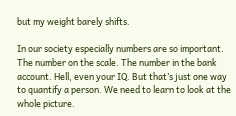but my weight barely shifts.

In our society especially numbers are so important. The number on the scale. The number in the bank account. Hell, even your IQ. But that’s just one way to quantify a person. We need to learn to look at the whole picture.